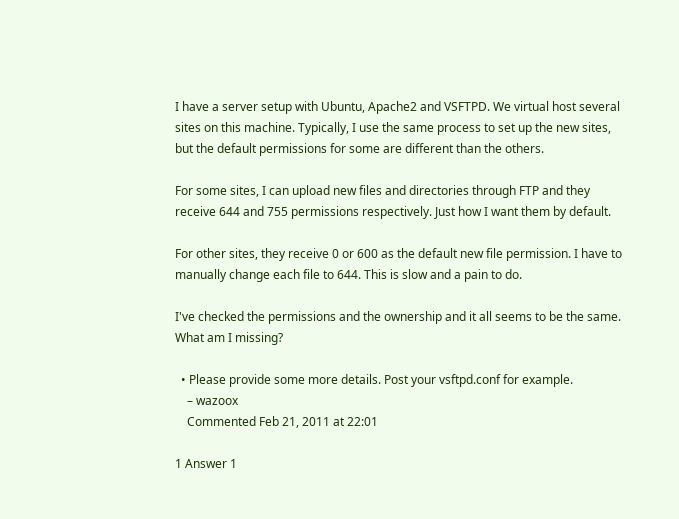I have a server setup with Ubuntu, Apache2 and VSFTPD. We virtual host several sites on this machine. Typically, I use the same process to set up the new sites, but the default permissions for some are different than the others.

For some sites, I can upload new files and directories through FTP and they receive 644 and 755 permissions respectively. Just how I want them by default.

For other sites, they receive 0 or 600 as the default new file permission. I have to manually change each file to 644. This is slow and a pain to do.

I've checked the permissions and the ownership and it all seems to be the same. What am I missing?

  • Please provide some more details. Post your vsftpd.conf for example.
    – wazoox
    Commented Feb 21, 2011 at 22:01

1 Answer 1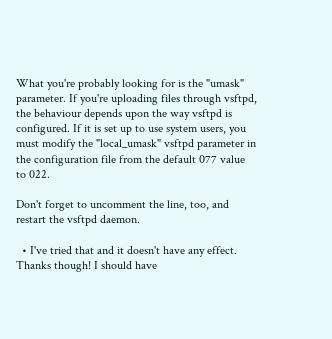What you're probably looking for is the "umask" parameter. If you're uploading files through vsftpd, the behaviour depends upon the way vsftpd is configured. If it is set up to use system users, you must modify the "local_umask" vsftpd parameter in the configuration file from the default 077 value to 022.

Don't forget to uncomment the line, too, and restart the vsftpd daemon.

  • I've tried that and it doesn't have any effect. Thanks though! I should have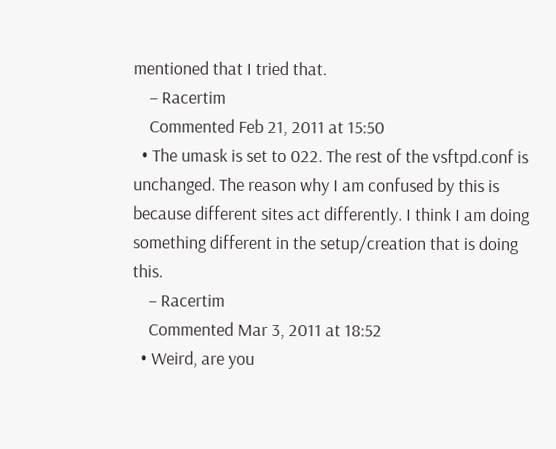mentioned that I tried that.
    – Racertim
    Commented Feb 21, 2011 at 15:50
  • The umask is set to 022. The rest of the vsftpd.conf is unchanged. The reason why I am confused by this is because different sites act differently. I think I am doing something different in the setup/creation that is doing this.
    – Racertim
    Commented Mar 3, 2011 at 18:52
  • Weird, are you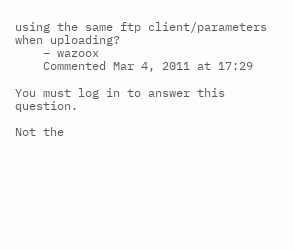using the same ftp client/parameters when uploading?
    – wazoox
    Commented Mar 4, 2011 at 17:29

You must log in to answer this question.

Not the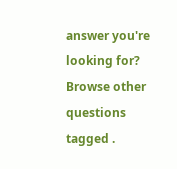answer you're looking for? Browse other questions tagged .